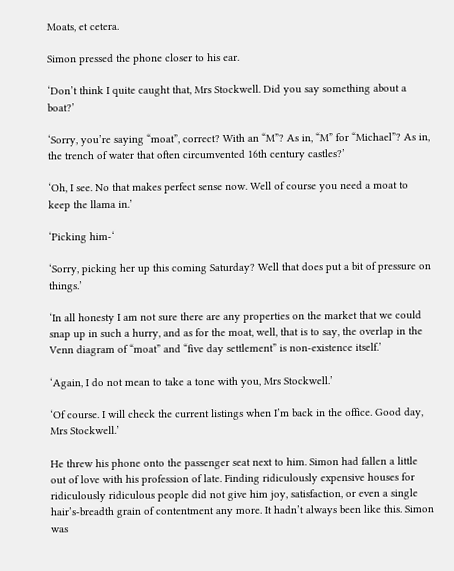Moats, et cetera.

Simon pressed the phone closer to his ear.

‘Don’t think I quite caught that, Mrs Stockwell. Did you say something about a boat?’

‘Sorry, you’re saying “moat”, correct? With an “M”? As in, “M” for “Michael”? As in, the trench of water that often circumvented 16th century castles?’

‘Oh, I see. No that makes perfect sense now. Well of course you need a moat to keep the llama in.’

‘Picking him-‘

‘Sorry, picking her up this coming Saturday? Well that does put a bit of pressure on things.’

‘In all honesty I am not sure there are any properties on the market that we could snap up in such a hurry, and as for the moat, well, that is to say, the overlap in the Venn diagram of “moat” and “five day settlement” is non-existence itself.’

‘Again, I do not mean to take a tone with you, Mrs Stockwell.’

‘Of course. I will check the current listings when I’m back in the office. Good day, Mrs Stockwell.’

He threw his phone onto the passenger seat next to him. Simon had fallen a little out of love with his profession of late. Finding ridiculously expensive houses for ridiculously ridiculous people did not give him joy, satisfaction, or even a single hair’s-breadth grain of contentment any more. It hadn’t always been like this. Simon was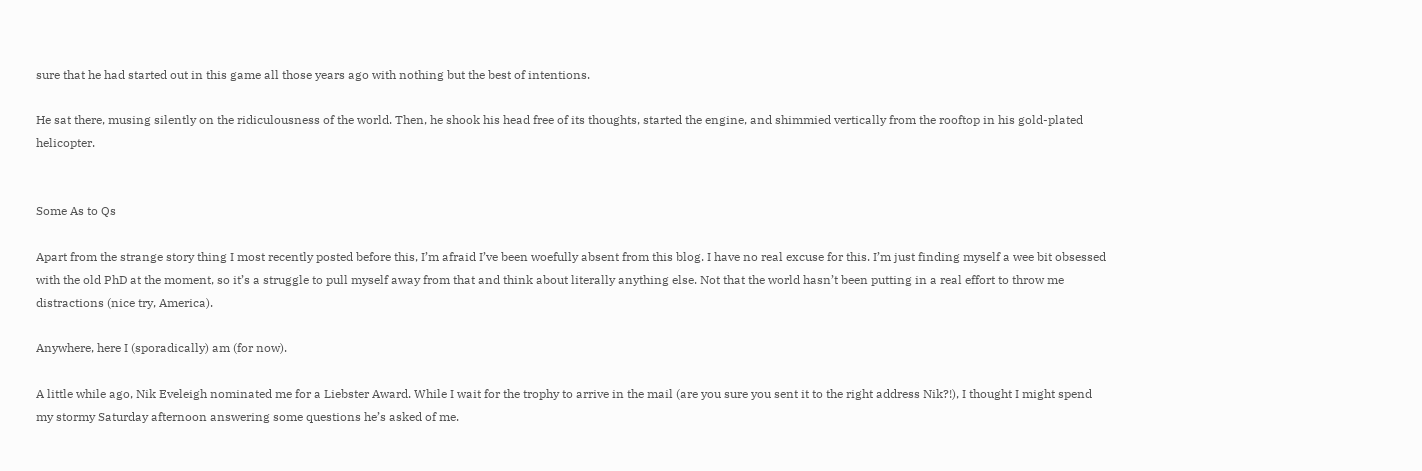sure that he had started out in this game all those years ago with nothing but the best of intentions.

He sat there, musing silently on the ridiculousness of the world. Then, he shook his head free of its thoughts, started the engine, and shimmied vertically from the rooftop in his gold-plated helicopter.


Some As to Qs

Apart from the strange story thing I most recently posted before this, I’m afraid I’ve been woefully absent from this blog. I have no real excuse for this. I’m just finding myself a wee bit obsessed with the old PhD at the moment, so it’s a struggle to pull myself away from that and think about literally anything else. Not that the world hasn’t been putting in a real effort to throw me distractions (nice try, America).

Anywhere, here I (sporadically) am (for now).

A little while ago, Nik Eveleigh nominated me for a Liebster Award. While I wait for the trophy to arrive in the mail (are you sure you sent it to the right address Nik?!), I thought I might spend my stormy Saturday afternoon answering some questions he’s asked of me.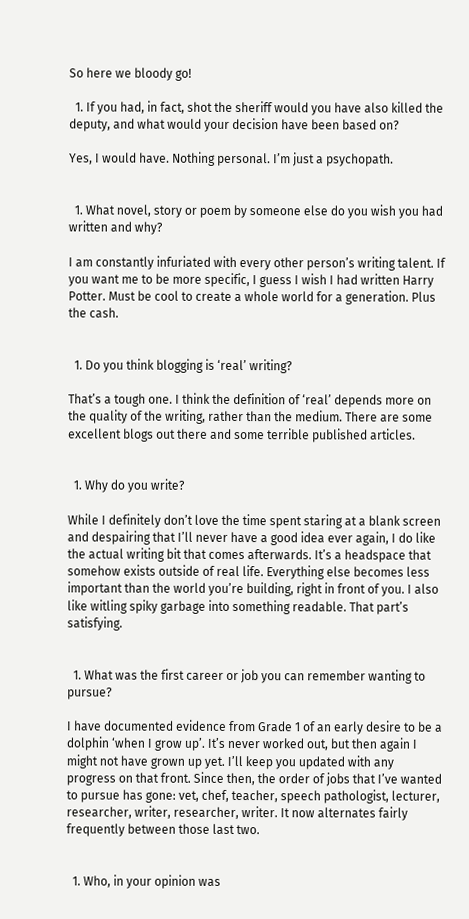So here we bloody go!

  1. If you had, in fact, shot the sheriff would you have also killed the deputy, and what would your decision have been based on?

Yes, I would have. Nothing personal. I’m just a psychopath.


  1. What novel, story or poem by someone else do you wish you had written and why?

I am constantly infuriated with every other person’s writing talent. If you want me to be more specific, I guess I wish I had written Harry Potter. Must be cool to create a whole world for a generation. Plus the cash.


  1. Do you think blogging is ‘real’ writing?

That’s a tough one. I think the definition of ‘real’ depends more on the quality of the writing, rather than the medium. There are some excellent blogs out there and some terrible published articles.


  1. Why do you write?

While I definitely don’t love the time spent staring at a blank screen and despairing that I’ll never have a good idea ever again, I do like the actual writing bit that comes afterwards. It’s a headspace that somehow exists outside of real life. Everything else becomes less important than the world you’re building, right in front of you. I also like witling spiky garbage into something readable. That part’s satisfying.


  1. What was the first career or job you can remember wanting to pursue?

I have documented evidence from Grade 1 of an early desire to be a dolphin ‘when I grow up’. It’s never worked out, but then again I might not have grown up yet. I’ll keep you updated with any progress on that front. Since then, the order of jobs that I’ve wanted to pursue has gone: vet, chef, teacher, speech pathologist, lecturer, researcher, writer, researcher, writer. It now alternates fairly frequently between those last two.


  1. Who, in your opinion was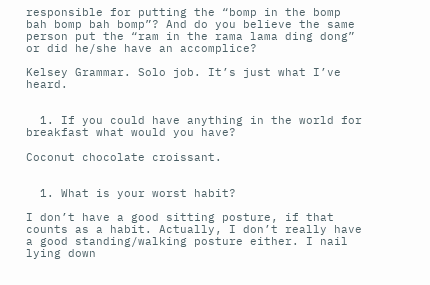responsible for putting the “bomp in the bomp bah bomp bah bomp”? And do you believe the same person put the “ram in the rama lama ding dong” or did he/she have an accomplice?

Kelsey Grammar. Solo job. It’s just what I’ve heard.


  1. If you could have anything in the world for breakfast what would you have?

Coconut chocolate croissant.


  1. What is your worst habit?

I don’t have a good sitting posture, if that counts as a habit. Actually, I don’t really have a good standing/walking posture either. I nail lying down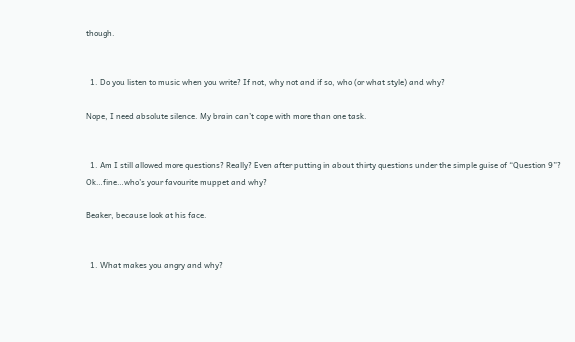though.


  1. Do you listen to music when you write? If not, why not and if so, who (or what style) and why?

Nope, I need absolute silence. My brain can’t cope with more than one task.


  1. Am I still allowed more questions? Really? Even after putting in about thirty questions under the simple guise of “Question 9”? Ok…fine…who’s your favourite muppet and why?

Beaker, because look at his face.


  1. What makes you angry and why?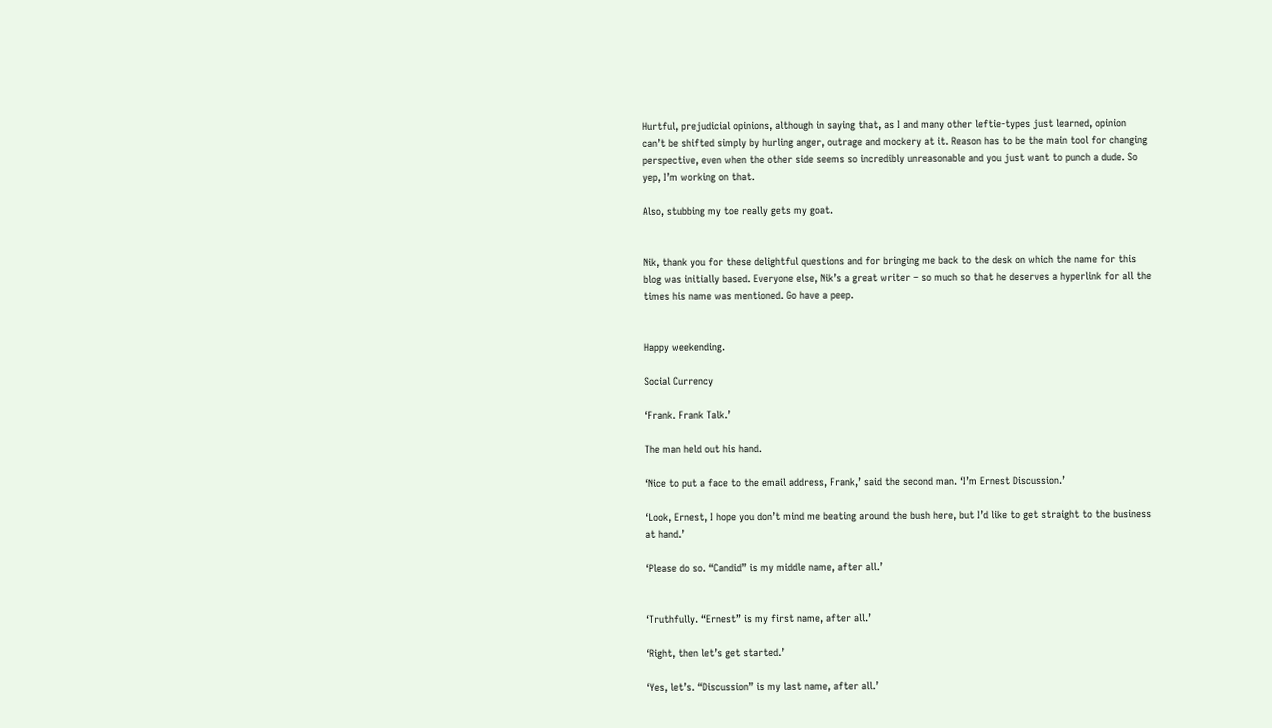Hurtful, prejudicial opinions, although in saying that, as I and many other leftie-types just learned, opinion can’t be shifted simply by hurling anger, outrage and mockery at it. Reason has to be the main tool for changing perspective, even when the other side seems so incredibly unreasonable and you just want to punch a dude. So yep, I’m working on that.

Also, stubbing my toe really gets my goat.


Nik, thank you for these delightful questions and for bringing me back to the desk on which the name for this blog was initially based. Everyone else, Nik’s a great writer – so much so that he deserves a hyperlink for all the times his name was mentioned. Go have a peep.


Happy weekending.

Social Currency

‘Frank. Frank Talk.’

The man held out his hand.

‘Nice to put a face to the email address, Frank,’ said the second man. ‘I’m Ernest Discussion.’

‘Look, Ernest, I hope you don’t mind me beating around the bush here, but I’d like to get straight to the business at hand.’

‘Please do so. “Candid” is my middle name, after all.’


‘Truthfully. “Ernest” is my first name, after all.’

‘Right, then let’s get started.’

‘Yes, let’s. “Discussion” is my last name, after all.’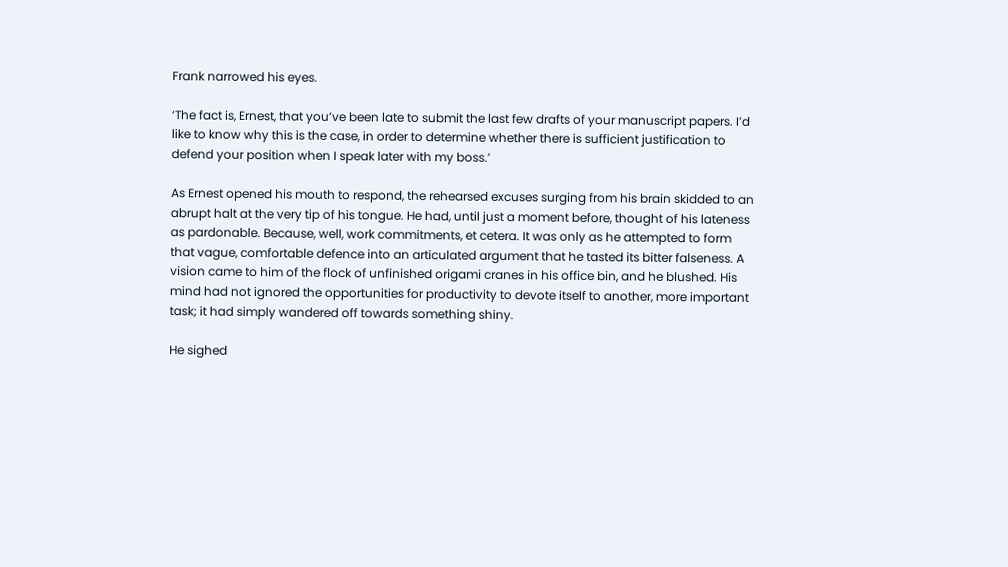Frank narrowed his eyes.

‘The fact is, Ernest, that you’ve been late to submit the last few drafts of your manuscript papers. I’d like to know why this is the case, in order to determine whether there is sufficient justification to defend your position when I speak later with my boss.’

As Ernest opened his mouth to respond, the rehearsed excuses surging from his brain skidded to an abrupt halt at the very tip of his tongue. He had, until just a moment before, thought of his lateness as pardonable. Because, well, work commitments, et cetera. It was only as he attempted to form that vague, comfortable defence into an articulated argument that he tasted its bitter falseness. A vision came to him of the flock of unfinished origami cranes in his office bin, and he blushed. His mind had not ignored the opportunities for productivity to devote itself to another, more important task; it had simply wandered off towards something shiny.

He sighed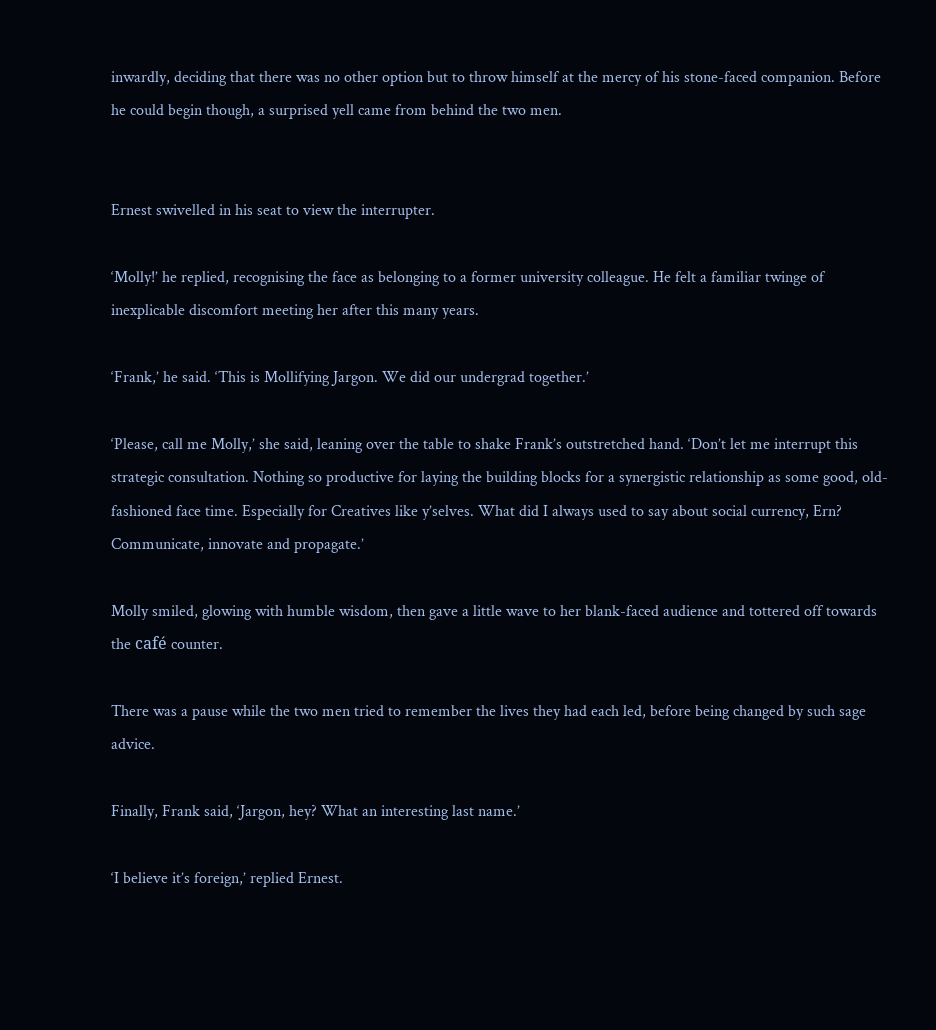inwardly, deciding that there was no other option but to throw himself at the mercy of his stone-faced companion. Before he could begin though, a surprised yell came from behind the two men.


Ernest swivelled in his seat to view the interrupter.

‘Molly!’ he replied, recognising the face as belonging to a former university colleague. He felt a familiar twinge of inexplicable discomfort meeting her after this many years.

‘Frank,’ he said. ‘This is Mollifying Jargon. We did our undergrad together.’

‘Please, call me Molly,’ she said, leaning over the table to shake Frank’s outstretched hand. ‘Don’t let me interrupt this strategic consultation. Nothing so productive for laying the building blocks for a synergistic relationship as some good, old-fashioned face time. Especially for Creatives like y’selves. What did I always used to say about social currency, Ern? Communicate, innovate and propagate.’

Molly smiled, glowing with humble wisdom, then gave a little wave to her blank-faced audience and tottered off towards the café counter.

There was a pause while the two men tried to remember the lives they had each led, before being changed by such sage advice.

Finally, Frank said, ‘Jargon, hey? What an interesting last name.’

‘I believe it’s foreign,’ replied Ernest.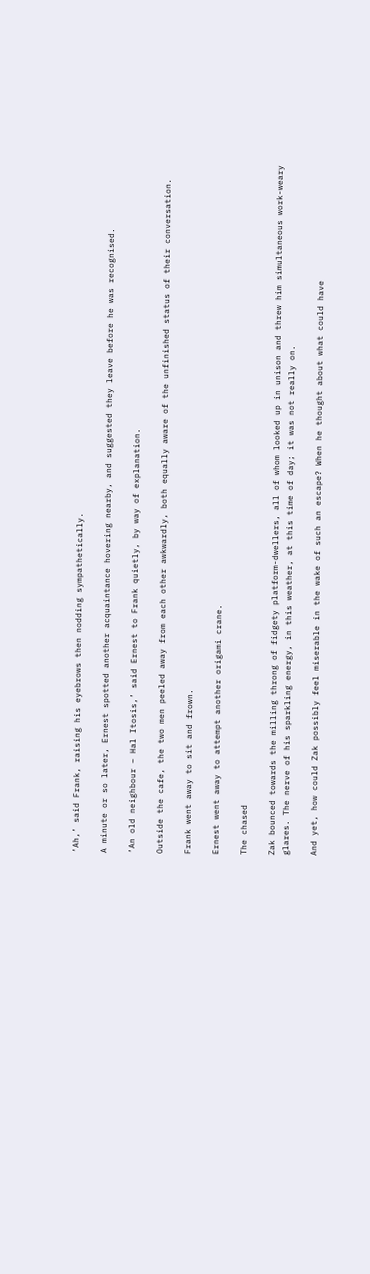‘Ah,’ said Frank, raising his eyebrows then nodding sympathetically.

A minute or so later, Ernest spotted another acquaintance hovering nearby, and suggested they leave before he was recognised.

‘An old neighbour – Hal Itosis,’ said Ernest to Frank quietly, by way of explanation.

Outside the cafe, the two men peeled away from each other awkwardly, both equally aware of the unfinished status of their conversation.

Frank went away to sit and frown.

Ernest went away to attempt another origami crane.

The chased

Zak bounced towards the milling throng of fidgety platform-dwellers, all of whom looked up in unison and threw him simultaneous work-weary glares. The nerve of his sparkling energy, in this weather, at this time of day; it was not really on.

And yet, how could Zak possibly feel miserable in the wake of such an escape? When he thought about what could have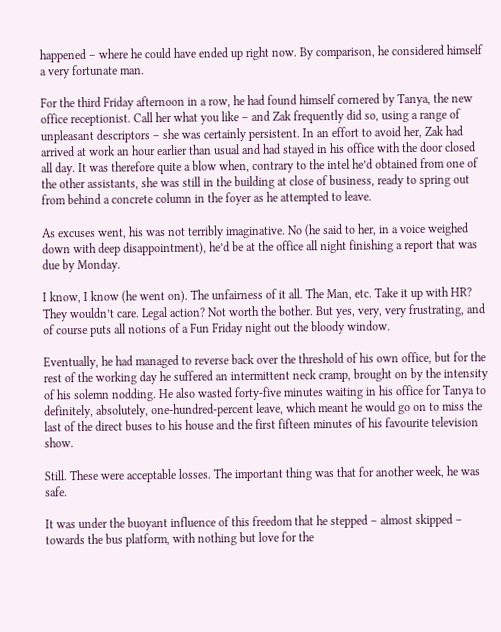happened – where he could have ended up right now. By comparison, he considered himself a very fortunate man.

For the third Friday afternoon in a row, he had found himself cornered by Tanya, the new office receptionist. Call her what you like – and Zak frequently did so, using a range of unpleasant descriptors – she was certainly persistent. In an effort to avoid her, Zak had arrived at work an hour earlier than usual and had stayed in his office with the door closed all day. It was therefore quite a blow when, contrary to the intel he’d obtained from one of the other assistants, she was still in the building at close of business, ready to spring out from behind a concrete column in the foyer as he attempted to leave.

As excuses went, his was not terribly imaginative. No (he said to her, in a voice weighed down with deep disappointment), he’d be at the office all night finishing a report that was due by Monday.

I know, I know (he went on). The unfairness of it all. The Man, etc. Take it up with HR? They wouldn’t care. Legal action? Not worth the bother. But yes, very, very frustrating, and of course puts all notions of a Fun Friday night out the bloody window.

Eventually, he had managed to reverse back over the threshold of his own office, but for the rest of the working day he suffered an intermittent neck cramp, brought on by the intensity of his solemn nodding. He also wasted forty-five minutes waiting in his office for Tanya to definitely, absolutely, one-hundred-percent leave, which meant he would go on to miss the last of the direct buses to his house and the first fifteen minutes of his favourite television show.

Still. These were acceptable losses. The important thing was that for another week, he was safe.

It was under the buoyant influence of this freedom that he stepped – almost skipped – towards the bus platform, with nothing but love for the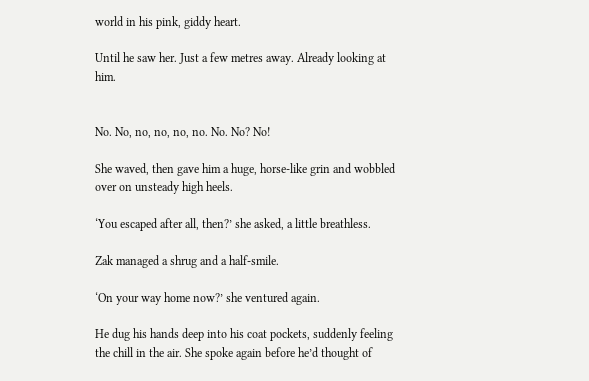world in his pink, giddy heart.

Until he saw her. Just a few metres away. Already looking at him.


No. No, no, no, no, no. No. No? No!

She waved, then gave him a huge, horse-like grin and wobbled over on unsteady high heels.

‘You escaped after all, then?’ she asked, a little breathless.

Zak managed a shrug and a half-smile.

‘On your way home now?’ she ventured again.

He dug his hands deep into his coat pockets, suddenly feeling the chill in the air. She spoke again before he’d thought of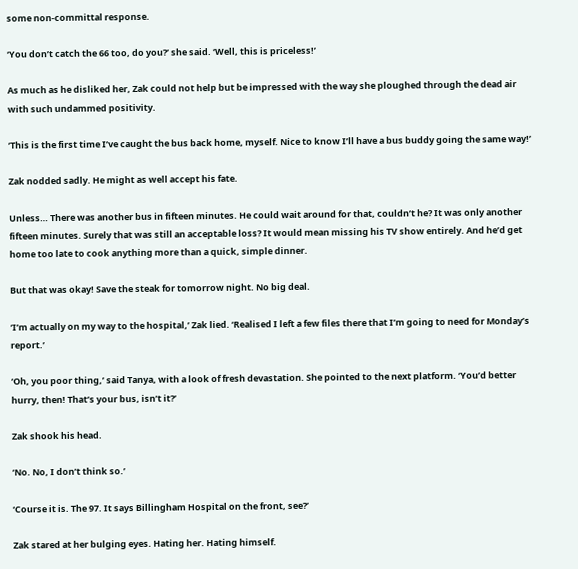some non-committal response.

‘You don’t catch the 66 too, do you?’ she said. ‘Well, this is priceless!’

As much as he disliked her, Zak could not help but be impressed with the way she ploughed through the dead air with such undammed positivity.

‘This is the first time I’ve caught the bus back home, myself. Nice to know I’ll have a bus buddy going the same way!’

Zak nodded sadly. He might as well accept his fate.

Unless… There was another bus in fifteen minutes. He could wait around for that, couldn’t he? It was only another fifteen minutes. Surely that was still an acceptable loss? It would mean missing his TV show entirely. And he’d get home too late to cook anything more than a quick, simple dinner.

But that was okay! Save the steak for tomorrow night. No big deal.

‘I’m actually on my way to the hospital,’ Zak lied. ‘Realised I left a few files there that I’m going to need for Monday’s report.’

‘Oh, you poor thing,’ said Tanya, with a look of fresh devastation. She pointed to the next platform. ‘You’d better hurry, then! That’s your bus, isn’t it?’

Zak shook his head.

‘No. No, I don’t think so.’

‘Course it is. The 97. It says Billingham Hospital on the front, see?’

Zak stared at her bulging eyes. Hating her. Hating himself.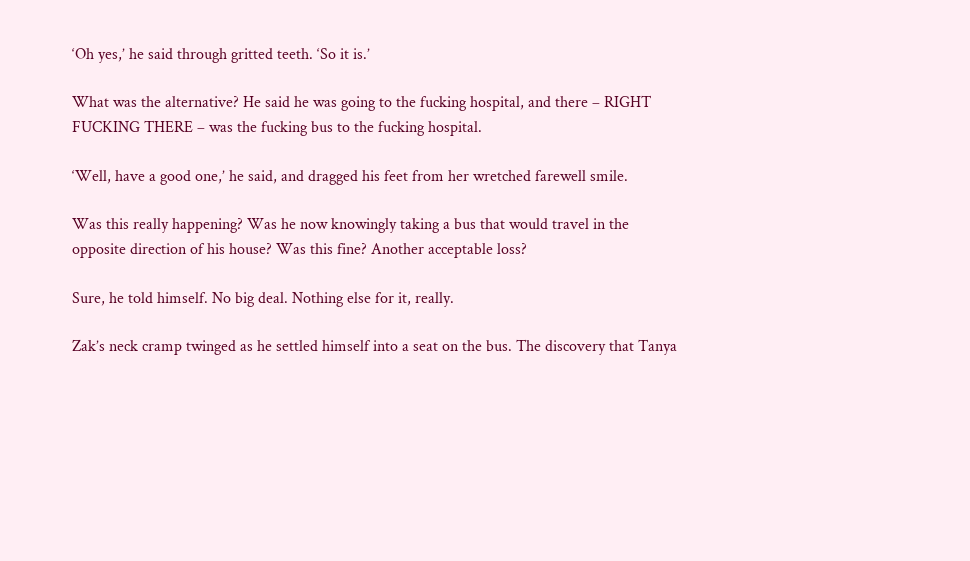‘Oh yes,’ he said through gritted teeth. ‘So it is.’

What was the alternative? He said he was going to the fucking hospital, and there – RIGHT FUCKING THERE – was the fucking bus to the fucking hospital.

‘Well, have a good one,’ he said, and dragged his feet from her wretched farewell smile.

Was this really happening? Was he now knowingly taking a bus that would travel in the opposite direction of his house? Was this fine? Another acceptable loss?

Sure, he told himself. No big deal. Nothing else for it, really.

Zak’s neck cramp twinged as he settled himself into a seat on the bus. The discovery that Tanya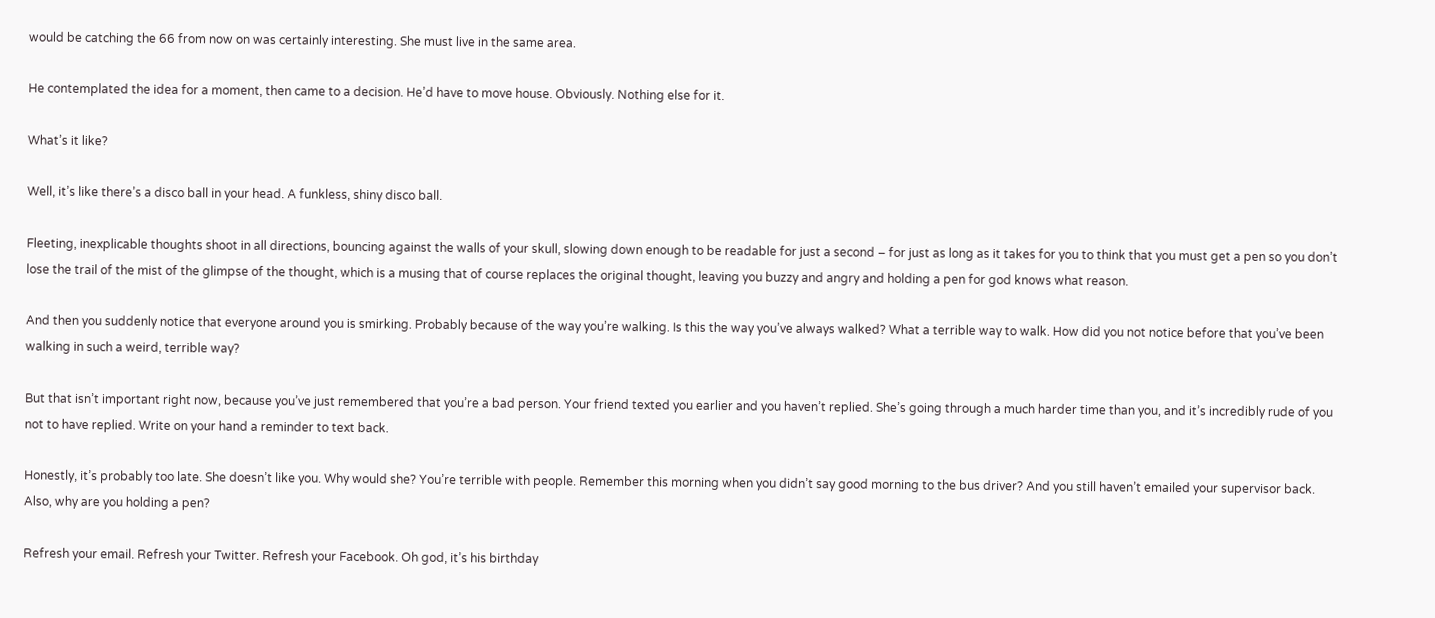would be catching the 66 from now on was certainly interesting. She must live in the same area.

He contemplated the idea for a moment, then came to a decision. He’d have to move house. Obviously. Nothing else for it.

What’s it like?

Well, it’s like there’s a disco ball in your head. A funkless, shiny disco ball.

Fleeting, inexplicable thoughts shoot in all directions, bouncing against the walls of your skull, slowing down enough to be readable for just a second – for just as long as it takes for you to think that you must get a pen so you don’t lose the trail of the mist of the glimpse of the thought, which is a musing that of course replaces the original thought, leaving you buzzy and angry and holding a pen for god knows what reason.

And then you suddenly notice that everyone around you is smirking. Probably because of the way you’re walking. Is this the way you’ve always walked? What a terrible way to walk. How did you not notice before that you’ve been walking in such a weird, terrible way?

But that isn’t important right now, because you’ve just remembered that you’re a bad person. Your friend texted you earlier and you haven’t replied. She’s going through a much harder time than you, and it’s incredibly rude of you not to have replied. Write on your hand a reminder to text back.

Honestly, it’s probably too late. She doesn’t like you. Why would she? You’re terrible with people. Remember this morning when you didn’t say good morning to the bus driver? And you still haven’t emailed your supervisor back. Also, why are you holding a pen?

Refresh your email. Refresh your Twitter. Refresh your Facebook. Oh god, it’s his birthday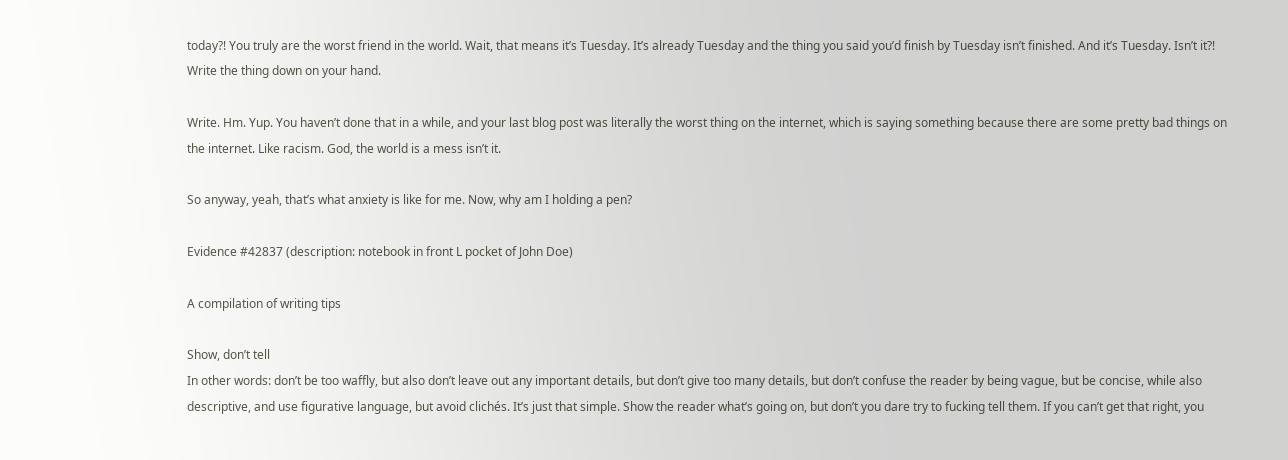today?! You truly are the worst friend in the world. Wait, that means it’s Tuesday. It’s already Tuesday and the thing you said you’d finish by Tuesday isn’t finished. And it’s Tuesday. Isn’t it?! Write the thing down on your hand.

Write. Hm. Yup. You haven’t done that in a while, and your last blog post was literally the worst thing on the internet, which is saying something because there are some pretty bad things on the internet. Like racism. God, the world is a mess isn’t it.

So anyway, yeah, that’s what anxiety is like for me. Now, why am I holding a pen?

Evidence #42837 (description: notebook in front L pocket of John Doe)

A compilation of writing tips

Show, don’t tell
In other words: don’t be too waffly, but also don’t leave out any important details, but don’t give too many details, but don’t confuse the reader by being vague, but be concise, while also descriptive, and use figurative language, but avoid clichés. It’s just that simple. Show the reader what’s going on, but don’t you dare try to fucking tell them. If you can’t get that right, you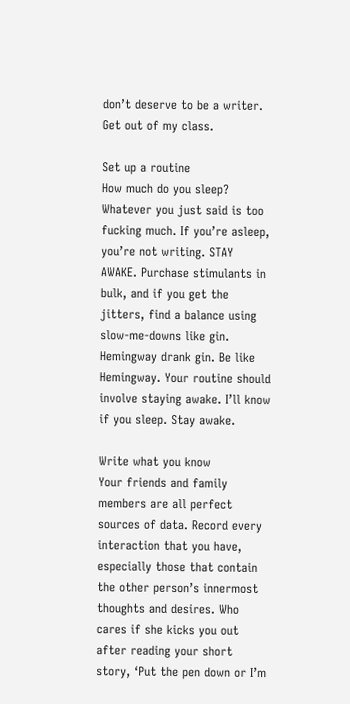don’t deserve to be a writer. Get out of my class.

Set up a routine
How much do you sleep? Whatever you just said is too fucking much. If you’re asleep, you’re not writing. STAY AWAKE. Purchase stimulants in bulk, and if you get the jitters, find a balance using slow-me-downs like gin. Hemingway drank gin. Be like Hemingway. Your routine should involve staying awake. I’ll know if you sleep. Stay awake.

Write what you know
Your friends and family members are all perfect sources of data. Record every interaction that you have, especially those that contain the other person’s innermost thoughts and desires. Who cares if she kicks you out after reading your short story, ‘Put the pen down or I’m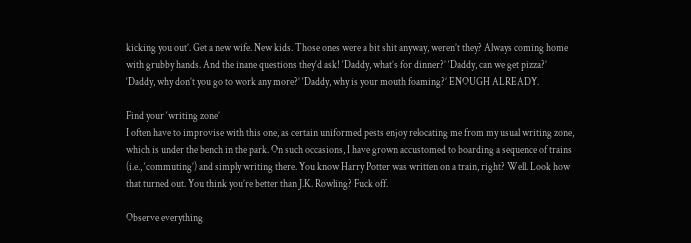kicking you out’. Get a new wife. New kids. Those ones were a bit shit anyway, weren’t they? Always coming home with grubby hands. And the inane questions they’d ask! ‘Daddy, what’s for dinner?’ ‘Daddy, can we get pizza?’ ‘Daddy, why don’t you go to work any more?’ ‘Daddy, why is your mouth foaming?’ ENOUGH ALREADY.

Find your ‘writing zone’
I often have to improvise with this one, as certain uniformed pests enjoy relocating me from my usual writing zone, which is under the bench in the park. On such occasions, I have grown accustomed to boarding a sequence of trains (i.e., ‘commuting’) and simply writing there. You know Harry Potter was written on a train, right? Well. Look how that turned out. You think you’re better than J.K. Rowling? Fuck off.

Observe everything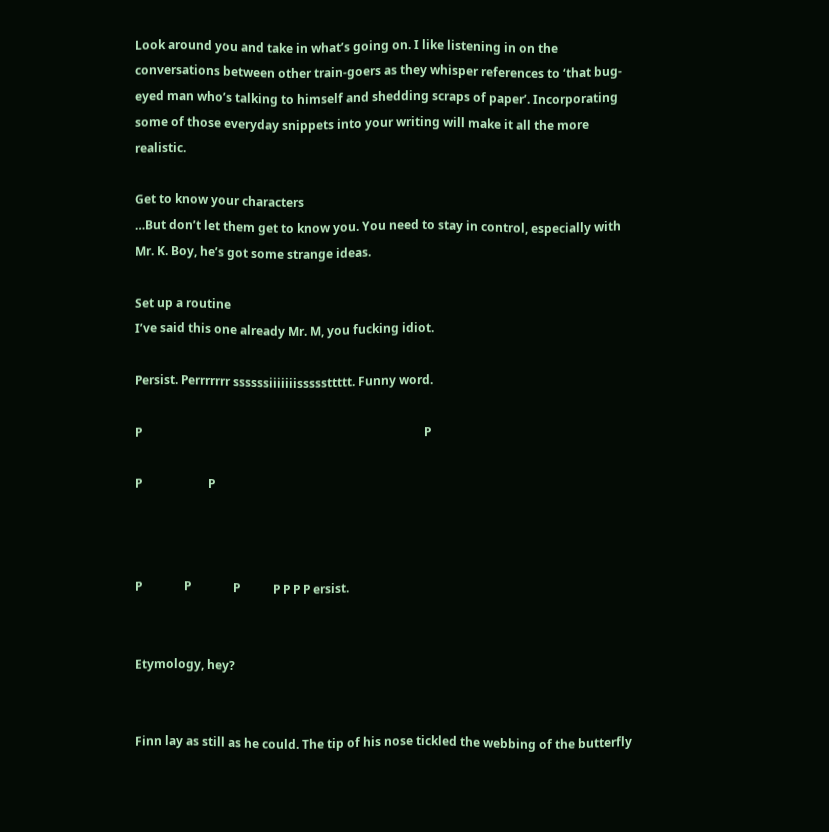Look around you and take in what’s going on. I like listening in on the conversations between other train-goers as they whisper references to ‘that bug-eyed man who’s talking to himself and shedding scraps of paper’. Incorporating some of those everyday snippets into your writing will make it all the more realistic.

Get to know your characters
…But don’t let them get to know you. You need to stay in control, especially with Mr. K. Boy, he’s got some strange ideas.

Set up a routine
I’ve said this one already Mr. M, you fucking idiot.

Persist. Perrrrrrr ssssssiiiiiiisssssttttt. Funny word.

P                                                                                              P

P                      P



P              P              P           P P P P ersist.


Etymology, hey?


Finn lay as still as he could. The tip of his nose tickled the webbing of the butterfly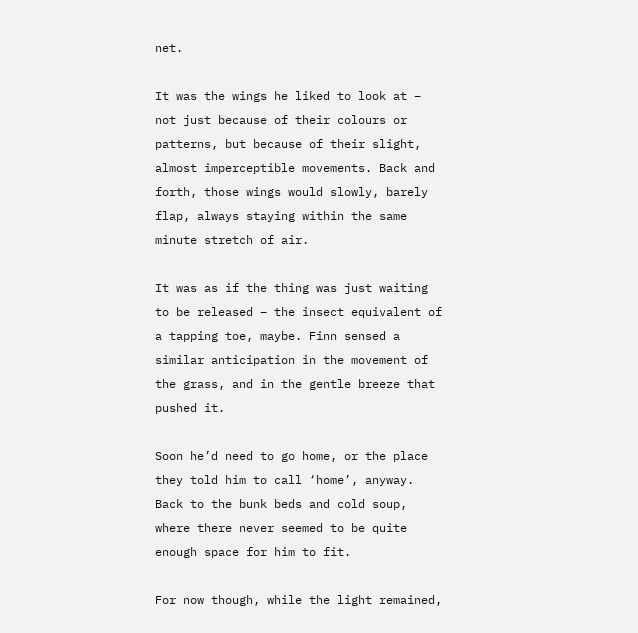net.

It was the wings he liked to look at – not just because of their colours or patterns, but because of their slight, almost imperceptible movements. Back and forth, those wings would slowly, barely flap, always staying within the same minute stretch of air.

It was as if the thing was just waiting to be released – the insect equivalent of a tapping toe, maybe. Finn sensed a similar anticipation in the movement of the grass, and in the gentle breeze that pushed it.

Soon he’d need to go home, or the place they told him to call ‘home’, anyway. Back to the bunk beds and cold soup, where there never seemed to be quite enough space for him to fit.

For now though, while the light remained,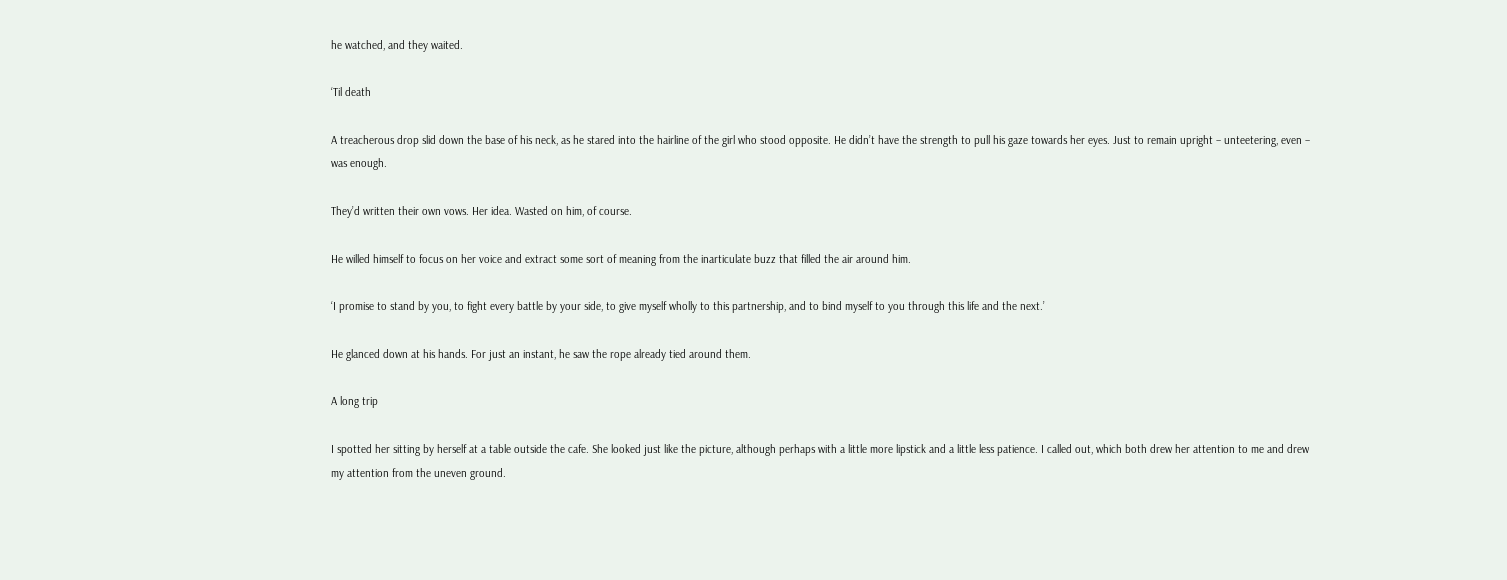he watched, and they waited.

‘Til death

A treacherous drop slid down the base of his neck, as he stared into the hairline of the girl who stood opposite. He didn’t have the strength to pull his gaze towards her eyes. Just to remain upright – unteetering, even – was enough.

They’d written their own vows. Her idea. Wasted on him, of course.

He willed himself to focus on her voice and extract some sort of meaning from the inarticulate buzz that filled the air around him.

‘I promise to stand by you, to fight every battle by your side, to give myself wholly to this partnership, and to bind myself to you through this life and the next.’

He glanced down at his hands. For just an instant, he saw the rope already tied around them.

A long trip

I spotted her sitting by herself at a table outside the cafe. She looked just like the picture, although perhaps with a little more lipstick and a little less patience. I called out, which both drew her attention to me and drew my attention from the uneven ground.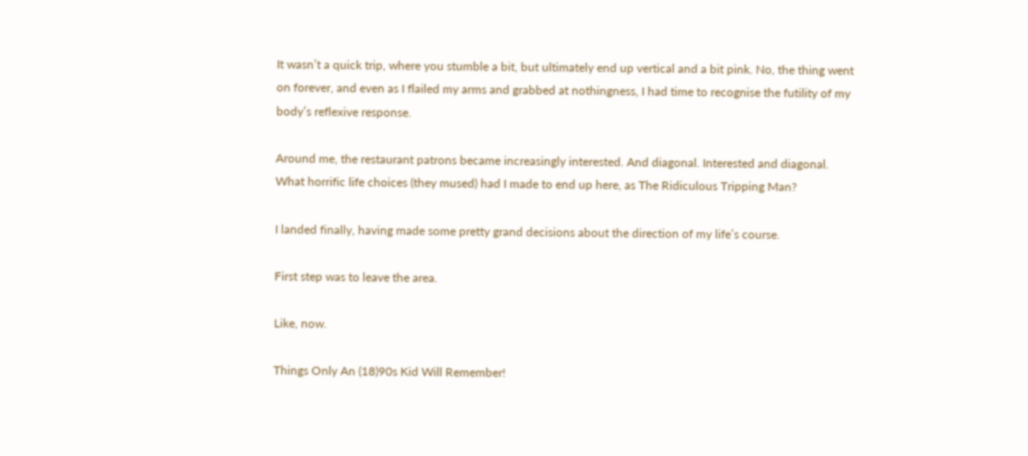It wasn’t a quick trip, where you stumble a bit, but ultimately end up vertical and a bit pink. No, the thing went on forever, and even as I flailed my arms and grabbed at nothingness, I had time to recognise the futility of my body’s reflexive response.

Around me, the restaurant patrons became increasingly interested. And diagonal. Interested and diagonal. What horrific life choices (they mused) had I made to end up here, as The Ridiculous Tripping Man?

I landed finally, having made some pretty grand decisions about the direction of my life’s course.

First step was to leave the area.

Like, now.

Things Only An (18)90s Kid Will Remember!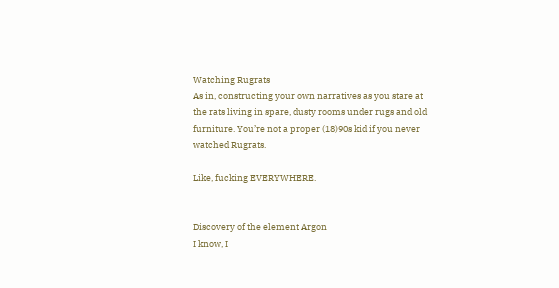Watching Rugrats
As in, constructing your own narratives as you stare at the rats living in spare, dusty rooms under rugs and old furniture. You’re not a proper (18)90s kid if you never watched Rugrats.

Like, fucking EVERYWHERE.


Discovery of the element Argon
I know, I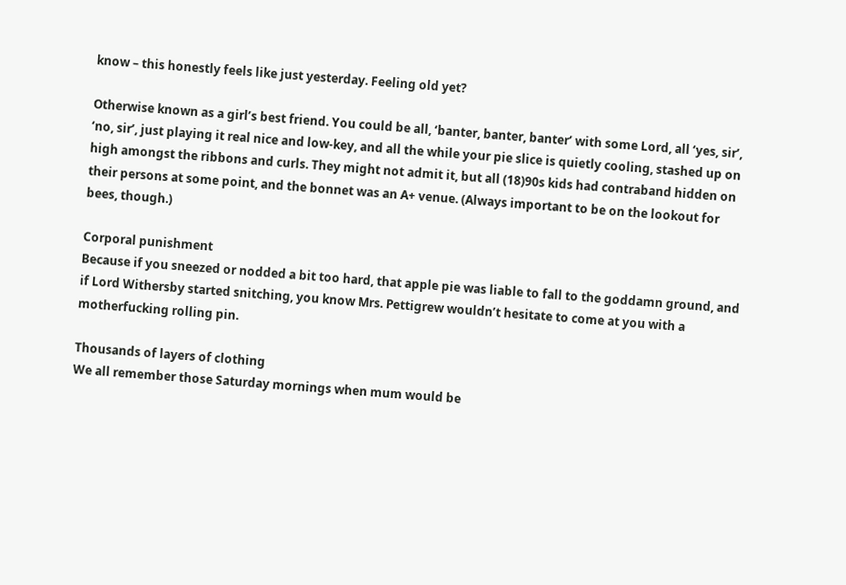know – this honestly feels like just yesterday. Feeling old yet?

Otherwise known as a girl’s best friend. You could be all, ‘banter, banter, banter’ with some Lord, all ‘yes, sir’, ‘no, sir’, just playing it real nice and low-key, and all the while your pie slice is quietly cooling, stashed up on high amongst the ribbons and curls. They might not admit it, but all (18)90s kids had contraband hidden on their persons at some point, and the bonnet was an A+ venue. (Always important to be on the lookout for bees, though.)

Corporal punishment
Because if you sneezed or nodded a bit too hard, that apple pie was liable to fall to the goddamn ground, and if Lord Withersby started snitching, you know Mrs. Pettigrew wouldn’t hesitate to come at you with a motherfucking rolling pin.

Thousands of layers of clothing
We all remember those Saturday mornings when mum would be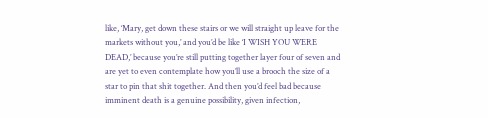like, ‘Mary, get down these stairs or we will straight up leave for the markets without you,’ and you’d be like ‘I WISH YOU WERE DEAD,’ because you’re still putting together layer four of seven and are yet to even contemplate how you’ll use a brooch the size of a star to pin that shit together. And then you’d feel bad because imminent death is a genuine possibility, given infection,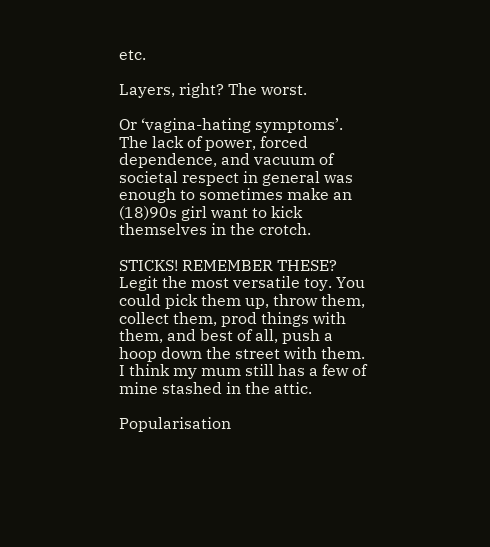etc.

Layers, right? The worst.

Or ‘vagina-hating symptoms’. The lack of power, forced dependence, and vacuum of societal respect in general was enough to sometimes make an (18)90s girl want to kick themselves in the crotch.

STICKS! REMEMBER THESE? Legit the most versatile toy. You could pick them up, throw them, collect them, prod things with them, and best of all, push a hoop down the street with them. I think my mum still has a few of mine stashed in the attic.

Popularisation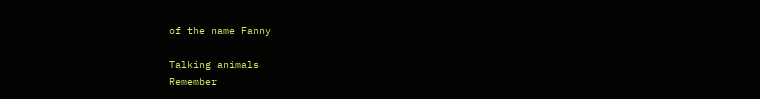of the name Fanny

Talking animals
Remember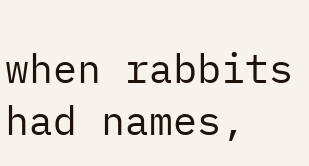when rabbits had names,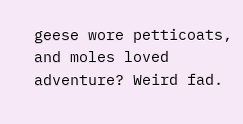geese wore petticoats, and moles loved adventure? Weird fad.